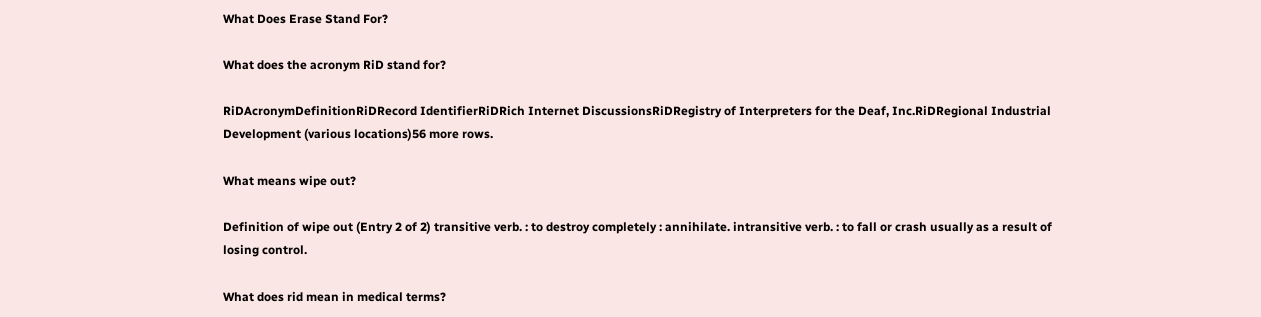What Does Erase Stand For?

What does the acronym RiD stand for?

RiDAcronymDefinitionRiDRecord IdentifierRiDRich Internet DiscussionsRiDRegistry of Interpreters for the Deaf, Inc.RiDRegional Industrial Development (various locations)56 more rows.

What means wipe out?

Definition of wipe out (Entry 2 of 2) transitive verb. : to destroy completely : annihilate. intransitive verb. : to fall or crash usually as a result of losing control.

What does rid mean in medical terms?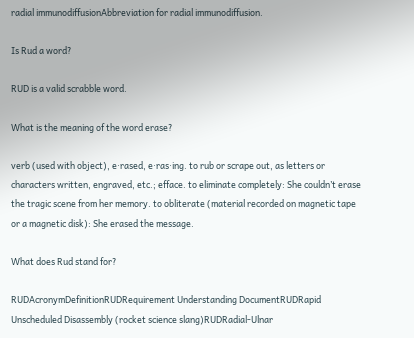radial immunodiffusionAbbreviation for radial immunodiffusion.

Is Rud a word?

RUD is a valid scrabble word.

What is the meaning of the word erase?

verb (used with object), e·rased, e·ras·ing. to rub or scrape out, as letters or characters written, engraved, etc.; efface. to eliminate completely: She couldn’t erase the tragic scene from her memory. to obliterate (material recorded on magnetic tape or a magnetic disk): She erased the message.

What does Rud stand for?

RUDAcronymDefinitionRUDRequirement Understanding DocumentRUDRapid Unscheduled Disassembly (rocket science slang)RUDRadial-Ulnar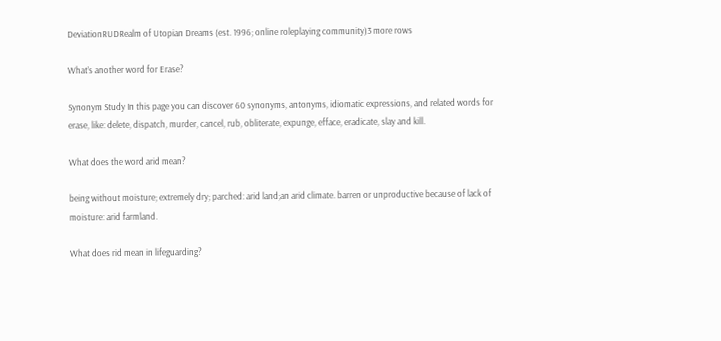DeviationRUDRealm of Utopian Dreams (est. 1996; online roleplaying community)3 more rows

What’s another word for Erase?

Synonym Study In this page you can discover 60 synonyms, antonyms, idiomatic expressions, and related words for erase, like: delete, dispatch, murder, cancel, rub, obliterate, expunge, efface, eradicate, slay and kill.

What does the word arid mean?

being without moisture; extremely dry; parched: arid land;an arid climate. barren or unproductive because of lack of moisture: arid farmland.

What does rid mean in lifeguarding?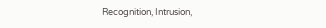Recognition, Intrusion,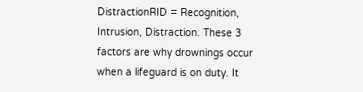DistractionRID = Recognition, Intrusion, Distraction. These 3 factors are why drownings occur when a lifeguard is on duty. It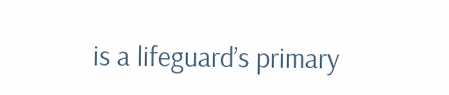is a lifeguard’s primary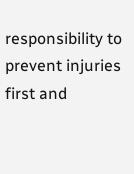responsibility to prevent injuries first and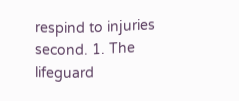respind to injuries second. 1. The lifeguard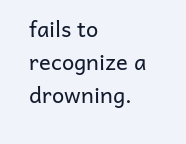fails to recognize a drowning.